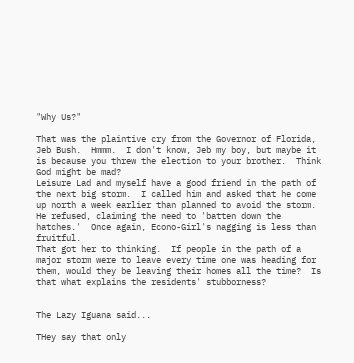"Why Us?"

That was the plaintive cry from the Governor of Florida, Jeb Bush.  Hmmm.  I don't know, Jeb my boy, but maybe it is because you threw the election to your brother.  Think God might be mad?
Leisure Lad and myself have a good friend in the path of the next big storm.  I called him and asked that he come up north a week earlier than planned to avoid the storm.  He refused, claiming the need to 'batten down the hatches.'  Once again, Econo-Girl's nagging is less than fruitful.
That got her to thinking.  If people in the path of a major storm were to leave every time one was heading for them, would they be leaving their homes all the time?  Is that what explains the residents' stubborness?


The Lazy Iguana said...

THey say that only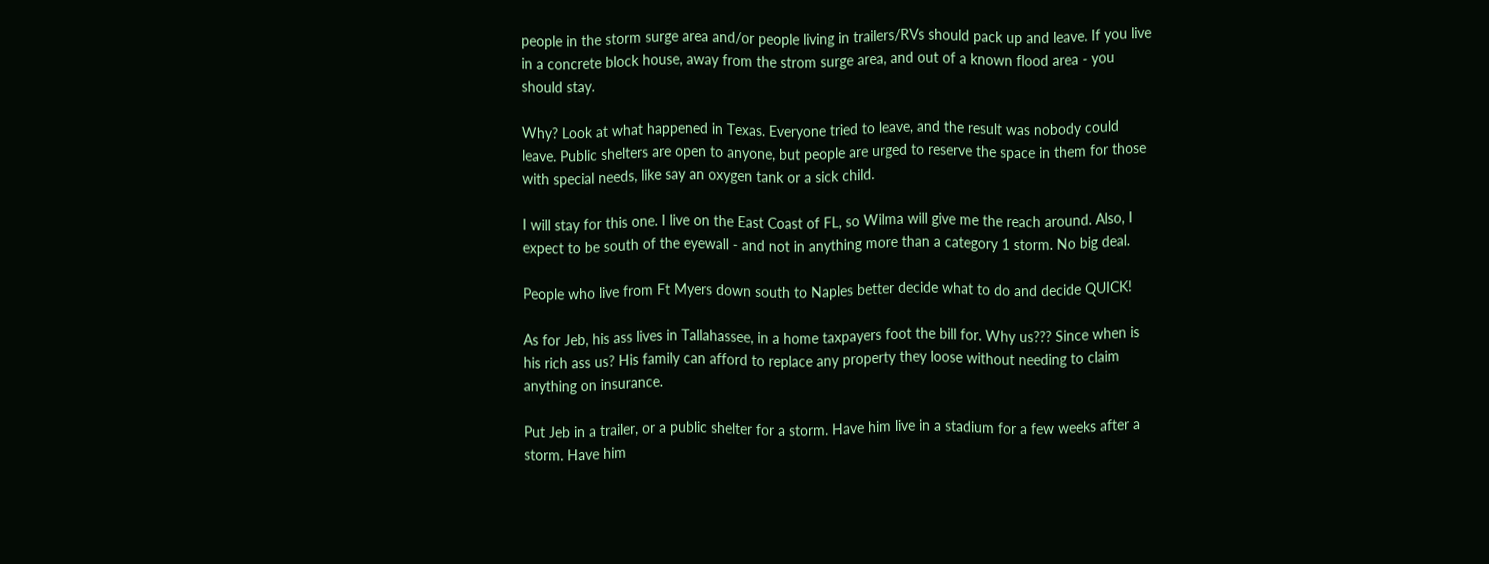people in the storm surge area and/or people living in trailers/RVs should pack up and leave. If you live in a concrete block house, away from the strom surge area, and out of a known flood area - you should stay.

Why? Look at what happened in Texas. Everyone tried to leave, and the result was nobody could leave. Public shelters are open to anyone, but people are urged to reserve the space in them for those with special needs, like say an oxygen tank or a sick child.

I will stay for this one. I live on the East Coast of FL, so Wilma will give me the reach around. Also, I expect to be south of the eyewall - and not in anything more than a category 1 storm. No big deal.

People who live from Ft Myers down south to Naples better decide what to do and decide QUICK!

As for Jeb, his ass lives in Tallahassee, in a home taxpayers foot the bill for. Why us??? Since when is his rich ass us? His family can afford to replace any property they loose without needing to claim anything on insurance.

Put Jeb in a trailer, or a public shelter for a storm. Have him live in a stadium for a few weeks after a storm. Have him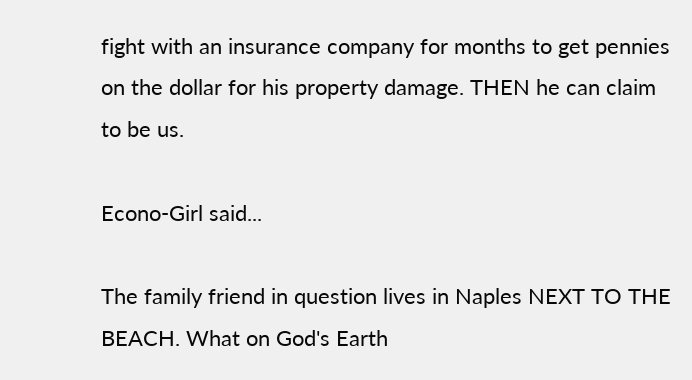fight with an insurance company for months to get pennies on the dollar for his property damage. THEN he can claim to be us.

Econo-Girl said...

The family friend in question lives in Naples NEXT TO THE BEACH. What on God's Earth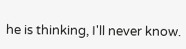he is thinking, I'll never know.